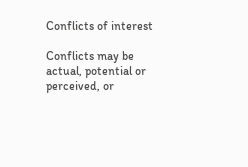Conflicts of interest

Conflicts may be actual, potential or perceived, or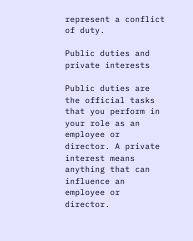represent a conflict of duty.

Public duties and private interests

Public duties are the official tasks that you perform in your role as an employee or director. A private interest means anything that can influence an employee or director.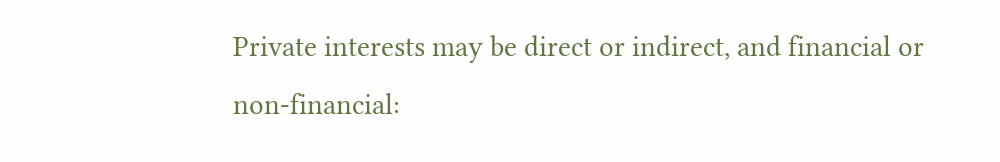Private interests may be direct or indirect, and financial or non-financial: